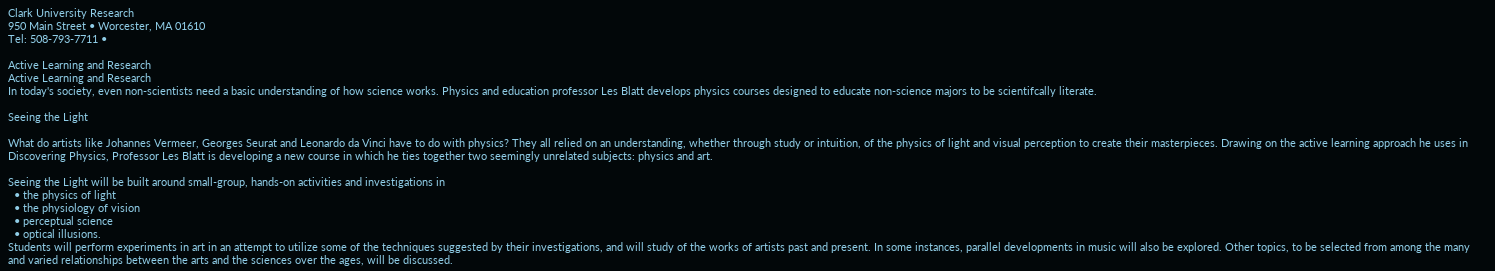Clark University Research
950 Main Street • Worcester, MA 01610
Tel: 508-793-7711 •

Active Learning and Research
Active Learning and Research
In today's society, even non-scientists need a basic understanding of how science works. Physics and education professor Les Blatt develops physics courses designed to educate non-science majors to be scientifcally literate.

Seeing the Light

What do artists like Johannes Vermeer, Georges Seurat and Leonardo da Vinci have to do with physics? They all relied on an understanding, whether through study or intuition, of the physics of light and visual perception to create their masterpieces. Drawing on the active learning approach he uses in Discovering Physics, Professor Les Blatt is developing a new course in which he ties together two seemingly unrelated subjects: physics and art.

Seeing the Light will be built around small-group, hands-on activities and investigations in
  • the physics of light
  • the physiology of vision
  • perceptual science
  • optical illusions.
Students will perform experiments in art in an attempt to utilize some of the techniques suggested by their investigations, and will study of the works of artists past and present. In some instances, parallel developments in music will also be explored. Other topics, to be selected from among the many and varied relationships between the arts and the sciences over the ages, will be discussed.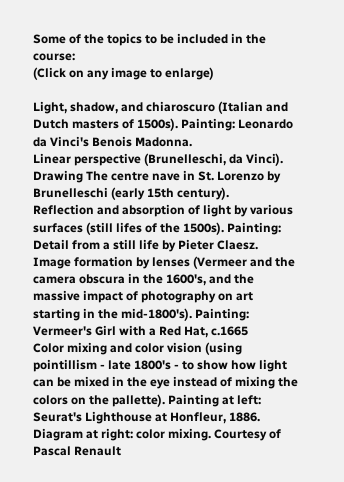Some of the topics to be included in the course:
(Click on any image to enlarge)

Light, shadow, and chiaroscuro (Italian and Dutch masters of 1500s). Painting: Leonardo da Vinci's Benois Madonna.
Linear perspective (Brunelleschi, da Vinci). Drawing The centre nave in St. Lorenzo by Brunelleschi (early 15th century).
Reflection and absorption of light by various surfaces (still lifes of the 1500s). Painting: Detail from a still life by Pieter Claesz.
Image formation by lenses (Vermeer and the camera obscura in the 1600's, and the massive impact of photography on art starting in the mid-1800's). Painting: Vermeer's Girl with a Red Hat, c.1665
Color mixing and color vision (using pointillism - late 1800's - to show how light can be mixed in the eye instead of mixing the colors on the pallette). Painting at left: Seurat's Lighthouse at Honfleur, 1886. Diagram at right: color mixing. Courtesy of Pascal Renault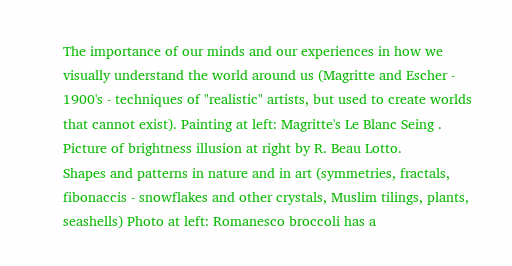The importance of our minds and our experiences in how we visually understand the world around us (Magritte and Escher - 1900's - techniques of "realistic" artists, but used to create worlds that cannot exist). Painting at left: Magritte's Le Blanc Seing . Picture of brightness illusion at right by R. Beau Lotto.
Shapes and patterns in nature and in art (symmetries, fractals, fibonaccis - snowflakes and other crystals, Muslim tilings, plants, seashells) Photo at left: Romanesco broccoli has a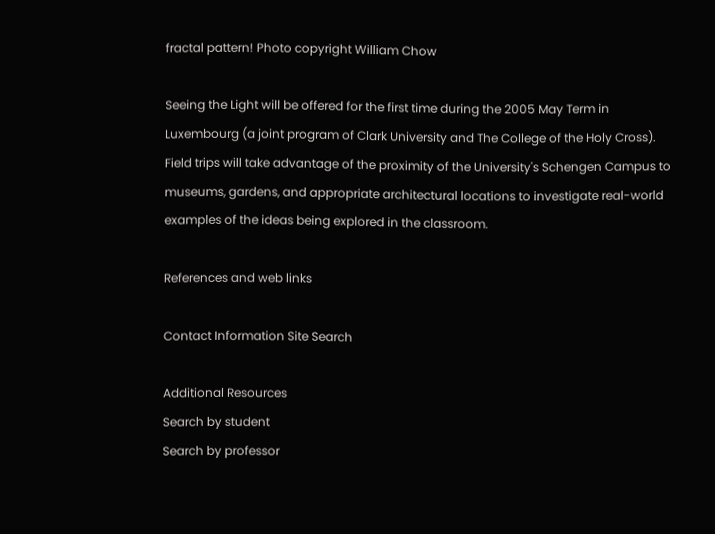fractal pattern! Photo copyright William Chow

Seeing the Light will be offered for the first time during the 2005 May Term in Luxembourg (a joint program of Clark University and The College of the Holy Cross). Field trips will take advantage of the proximity of the University's Schengen Campus to museums, gardens, and appropriate architectural locations to investigate real-world examples of the ideas being explored in the classroom.

References and web links

Contact Information Site Search

Additional Resources
Search by student
Search by professor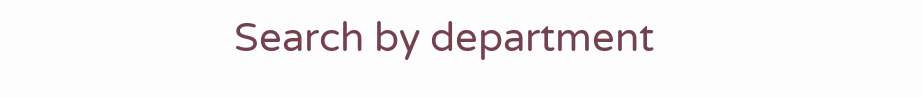Search by department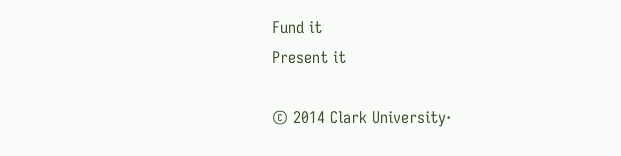Fund it
Present it

© 2014 Clark University·